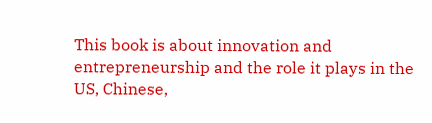This book is about innovation and entrepreneurship and the role it plays in the US, Chinese,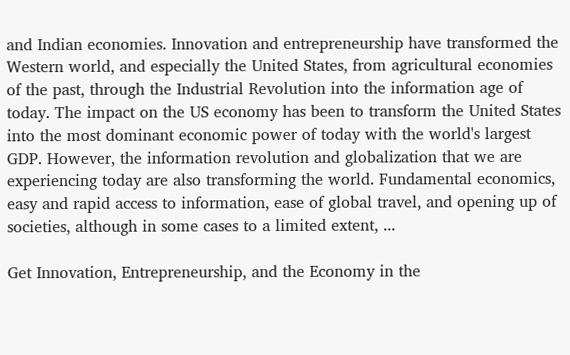and Indian economies. Innovation and entrepreneurship have transformed the Western world, and especially the United States, from agricultural economies of the past, through the Industrial Revolution into the information age of today. The impact on the US economy has been to transform the United States into the most dominant economic power of today with the world's largest GDP. However, the information revolution and globalization that we are experiencing today are also transforming the world. Fundamental economics, easy and rapid access to information, ease of global travel, and opening up of societies, although in some cases to a limited extent, ...

Get Innovation, Entrepreneurship, and the Economy in the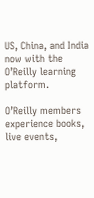US, China, and India now with the O’Reilly learning platform.

O’Reilly members experience books, live events,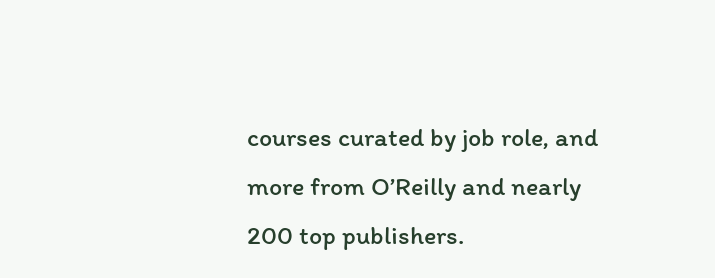courses curated by job role, and more from O’Reilly and nearly 200 top publishers.